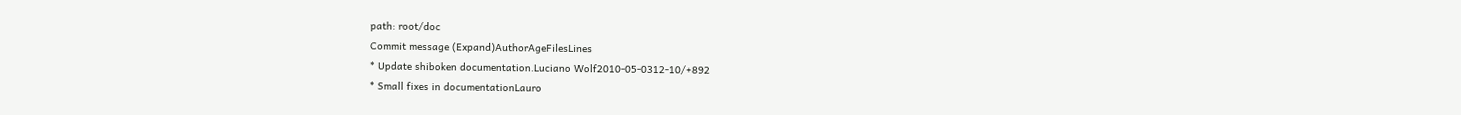path: root/doc
Commit message (Expand)AuthorAgeFilesLines
* Update shiboken documentation.Luciano Wolf2010-05-0312-10/+892
* Small fixes in documentationLauro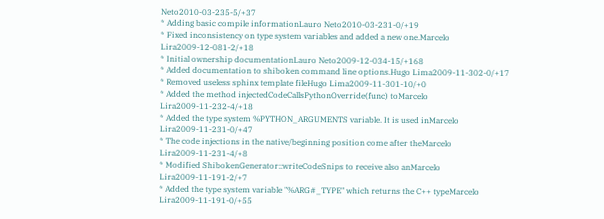Neto2010-03-235-5/+37
* Adding basic compile informationLauro Neto2010-03-231-0/+19
* Fixed inconsistency on type system variables and added a new one.Marcelo Lira2009-12-081-2/+18
* Initial ownership documentationLauro Neto2009-12-034-15/+168
* Added documentation to shiboken command line options.Hugo Lima2009-11-302-0/+17
* Removed useless sphinx template fileHugo Lima2009-11-301-10/+0
* Added the method injectedCodeCallsPythonOverride(func) toMarcelo Lira2009-11-232-4/+18
* Added the type system %PYTHON_ARGUMENTS variable. It is used inMarcelo Lira2009-11-231-0/+47
* The code injections in the native/beginning position come after theMarcelo Lira2009-11-231-4/+8
* Modified ShibokenGenerator::writeCodeSnips to receive also anMarcelo Lira2009-11-191-2/+7
* Added the type system variable "%ARG#_TYPE" which returns the C++ typeMarcelo Lira2009-11-191-0/+55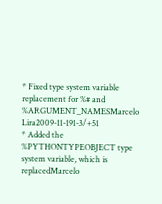* Fixed type system variable replacement for %# and %ARGUMENT_NAMESMarcelo Lira2009-11-191-3/+51
* Added the %PYTHONTYPEOBJECT type system variable, which is replacedMarcelo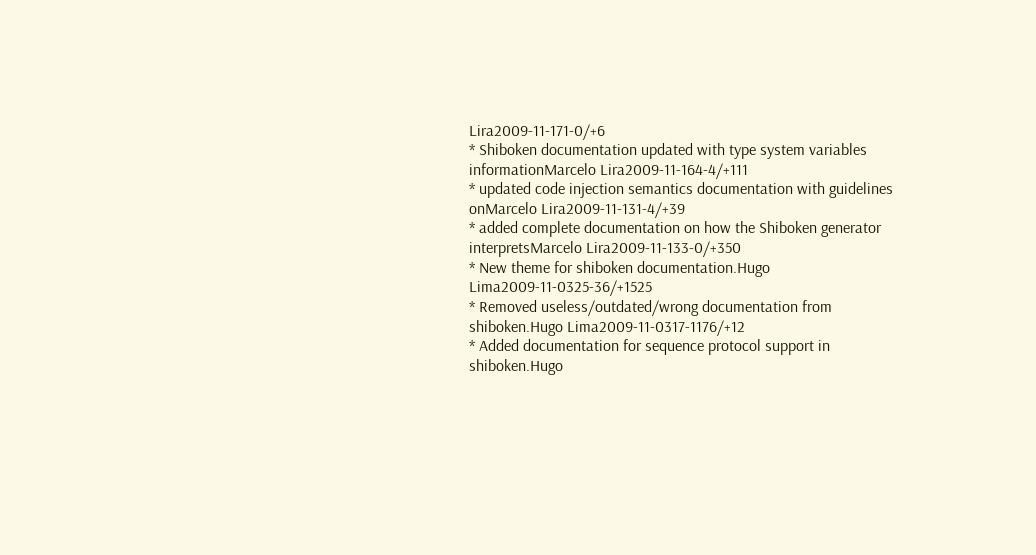Lira2009-11-171-0/+6
* Shiboken documentation updated with type system variables informationMarcelo Lira2009-11-164-4/+111
* updated code injection semantics documentation with guidelines onMarcelo Lira2009-11-131-4/+39
* added complete documentation on how the Shiboken generator interpretsMarcelo Lira2009-11-133-0/+350
* New theme for shiboken documentation.Hugo Lima2009-11-0325-36/+1525
* Removed useless/outdated/wrong documentation from shiboken.Hugo Lima2009-11-0317-1176/+12
* Added documentation for sequence protocol support in shiboken.Hugo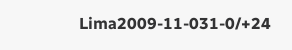Lima2009-11-031-0/+24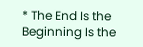* The End Is the Beginning Is the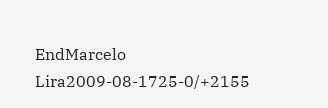EndMarcelo Lira2009-08-1725-0/+2155